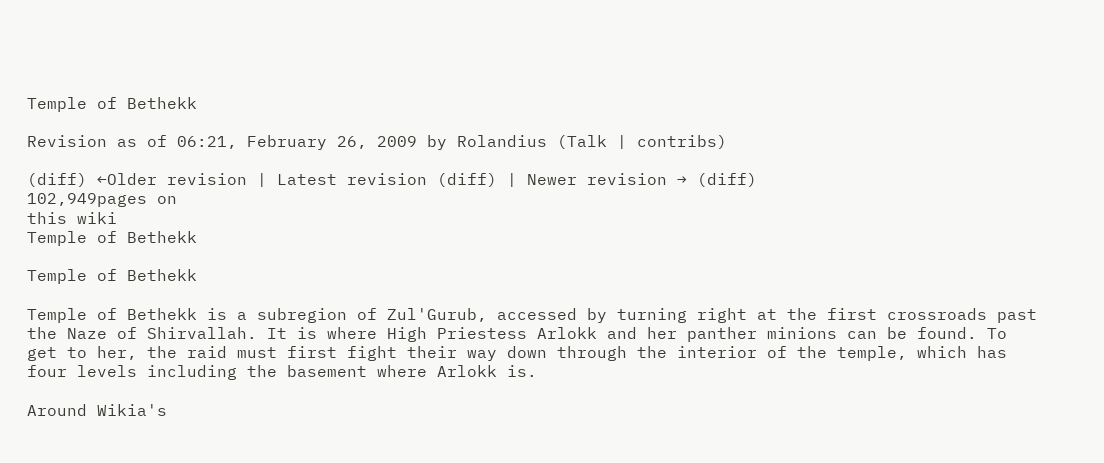Temple of Bethekk

Revision as of 06:21, February 26, 2009 by Rolandius (Talk | contribs)

(diff) ←Older revision | Latest revision (diff) | Newer revision → (diff)
102,949pages on
this wiki
Temple of Bethekk

Temple of Bethekk

Temple of Bethekk is a subregion of Zul'Gurub, accessed by turning right at the first crossroads past the Naze of Shirvallah. It is where High Priestess Arlokk and her panther minions can be found. To get to her, the raid must first fight their way down through the interior of the temple, which has four levels including the basement where Arlokk is.

Around Wikia's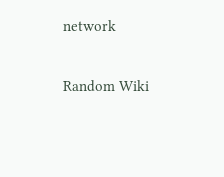network

Random Wiki